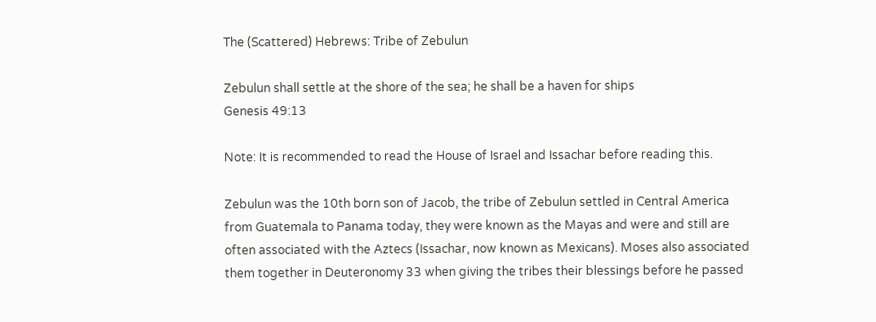The (Scattered) Hebrews: Tribe of Zebulun

Zebulun shall settle at the shore of the sea; he shall be a haven for ships
Genesis 49:13

Note: It is recommended to read the House of Israel and Issachar before reading this.

Zebulun was the 10th born son of Jacob, the tribe of Zebulun settled in Central America from Guatemala to Panama today, they were known as the Mayas and were and still are often associated with the Aztecs (Issachar, now known as Mexicans). Moses also associated them together in Deuteronomy 33 when giving the tribes their blessings before he passed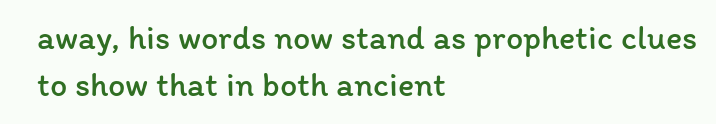away, his words now stand as prophetic clues to show that in both ancient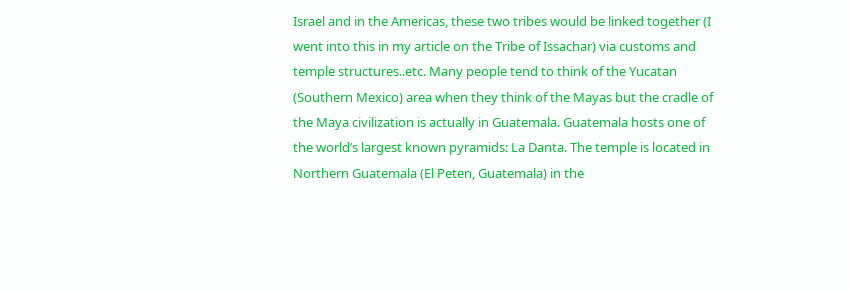Israel and in the Americas, these two tribes would be linked together (I went into this in my article on the Tribe of Issachar) via customs and temple structures..etc. Many people tend to think of the Yucatan (Southern Mexico) area when they think of the Mayas but the cradle of the Maya civilization is actually in Guatemala. Guatemala hosts one of the world’s largest known pyramids: La Danta. The temple is located in Northern Guatemala (El Peten, Guatemala) in the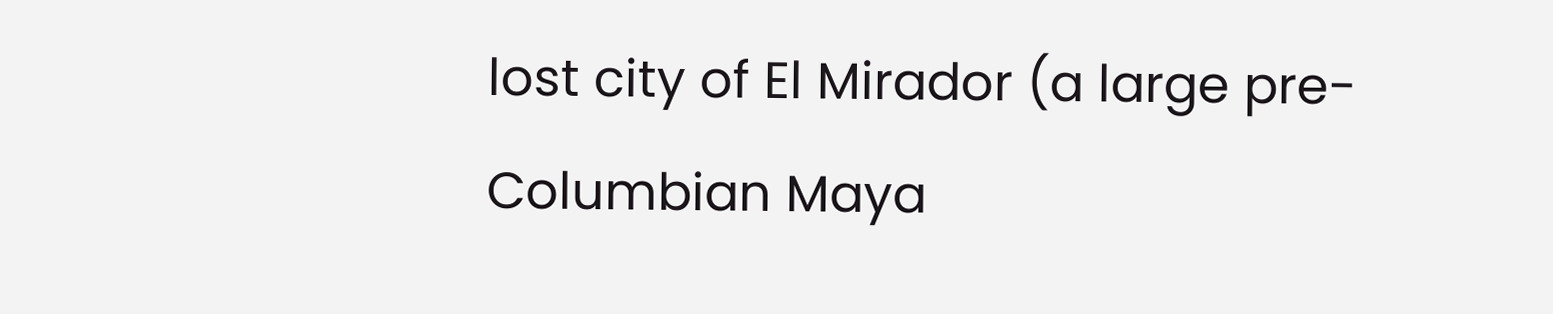lost city of El Mirador (a large pre-Columbian Maya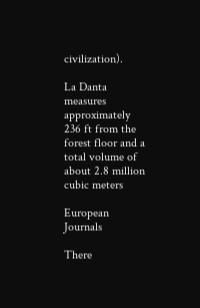civilization).

La Danta measures approximately 236 ft from the forest floor and a total volume of about 2.8 million cubic meters

European Journals

There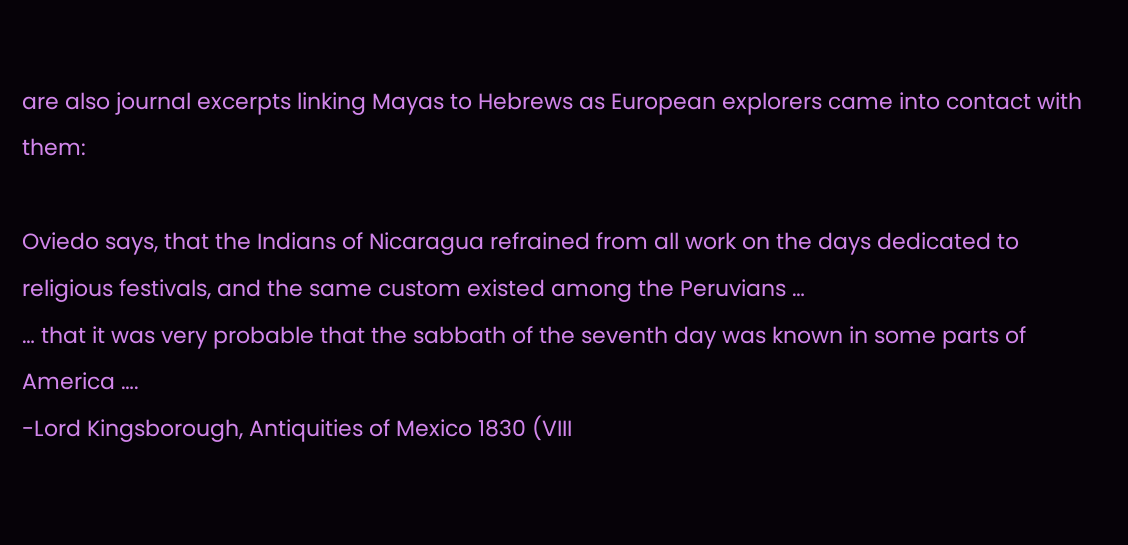are also journal excerpts linking Mayas to Hebrews as European explorers came into contact with them:

Oviedo says, that the Indians of Nicaragua refrained from all work on the days dedicated to religious festivals, and the same custom existed among the Peruvians …
… that it was very probable that the sabbath of the seventh day was known in some parts of America ….
-Lord Kingsborough, Antiquities of Mexico 1830 (VIII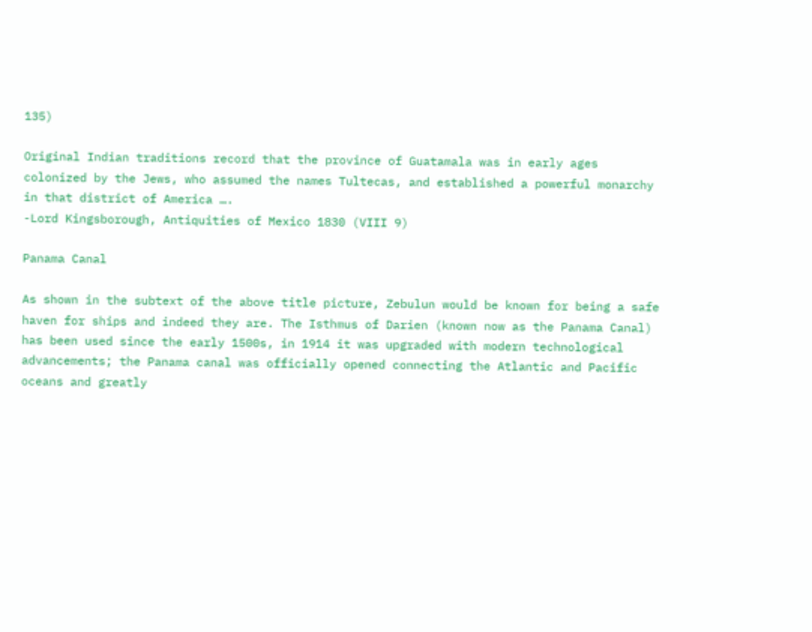135)

Original Indian traditions record that the province of Guatamala was in early ages colonized by the Jews, who assumed the names Tultecas, and established a powerful monarchy in that district of America ….
-Lord Kingsborough, Antiquities of Mexico 1830 (VIII 9)

Panama Canal

As shown in the subtext of the above title picture, Zebulun would be known for being a safe haven for ships and indeed they are. The Isthmus of Darien (known now as the Panama Canal) has been used since the early 1500s, in 1914 it was upgraded with modern technological advancements; the Panama canal was officially opened connecting the Atlantic and Pacific oceans and greatly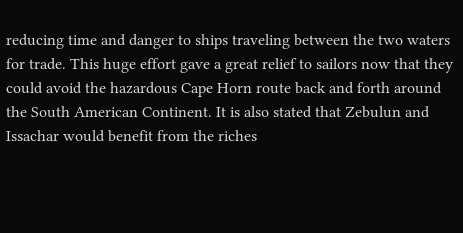reducing time and danger to ships traveling between the two waters for trade. This huge effort gave a great relief to sailors now that they could avoid the hazardous Cape Horn route back and forth around the South American Continent. It is also stated that Zebulun and Issachar would benefit from the riches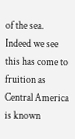of the sea. Indeed we see this has come to fruition as Central America is known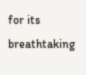for its breathtaking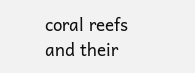coral reefs and their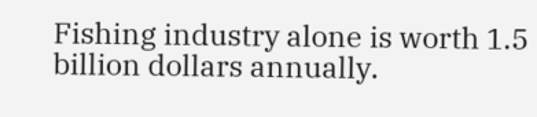Fishing industry alone is worth 1.5 billion dollars annually.